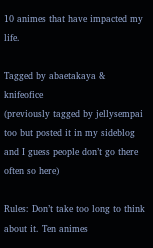10 animes that have impacted my life.

Tagged by abaetakaya & knifeofice
(previously tagged by jellysempai too but posted it in my sideblog and I guess people don’t go there often so here)

Rules: Don’t take too long to think about it. Ten animes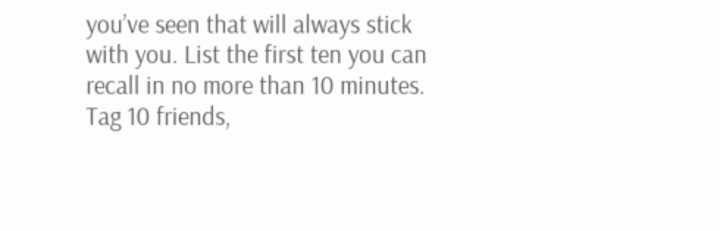you’ve seen that will always stick with you. List the first ten you can recall in no more than 10 minutes. Tag 10 friends,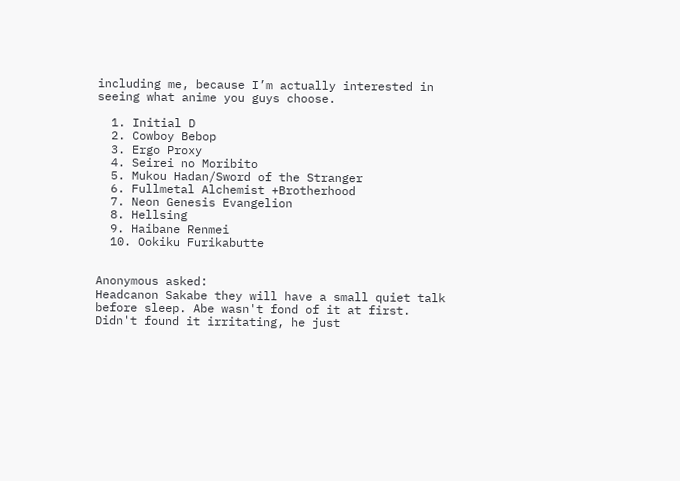including me, because I’m actually interested in seeing what anime you guys choose.

  1. Initial D
  2. Cowboy Bebop
  3. Ergo Proxy
  4. Seirei no Moribito
  5. Mukou Hadan/Sword of the Stranger
  6. Fullmetal Alchemist +Brotherhood
  7. Neon Genesis Evangelion
  8. Hellsing
  9. Haibane Renmei
  10. Ookiku Furikabutte


Anonymous asked:
Headcanon Sakabe they will have a small quiet talk before sleep. Abe wasn't fond of it at first. Didn't found it irritating, he just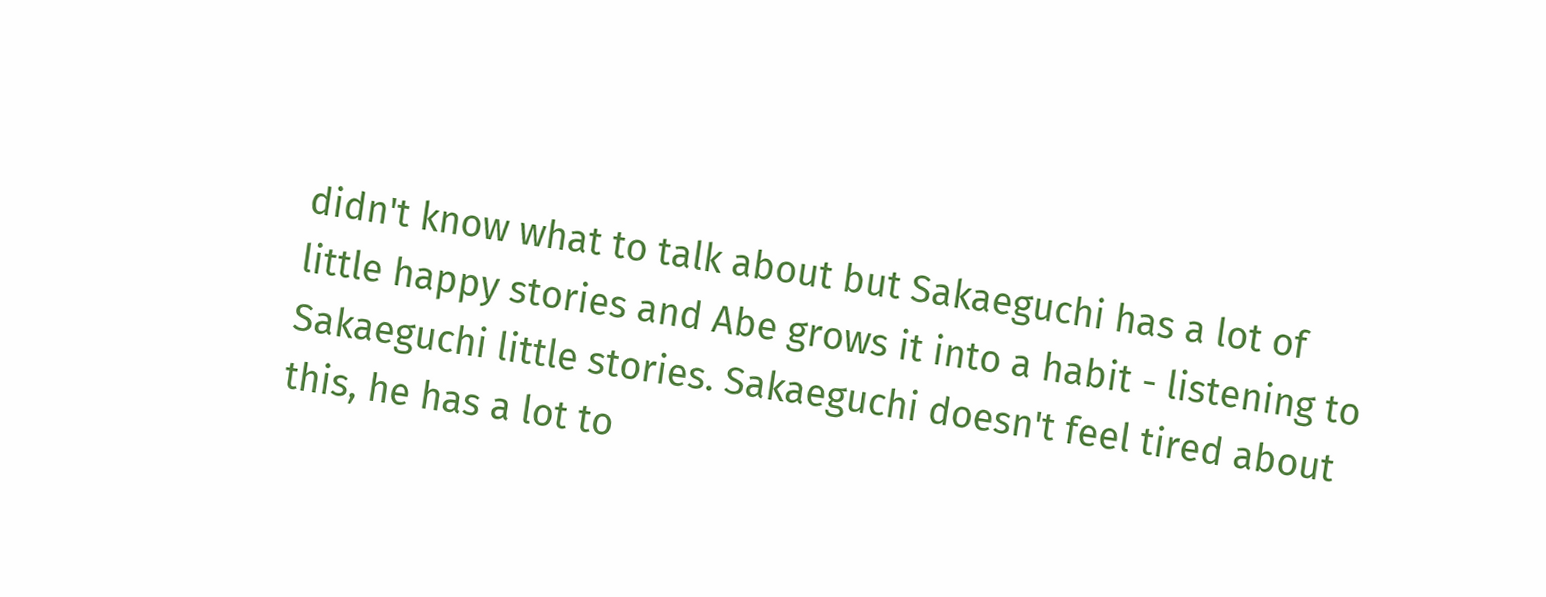didn't know what to talk about but Sakaeguchi has a lot of little happy stories and Abe grows it into a habit - listening to Sakaeguchi little stories. Sakaeguchi doesn't feel tired about this, he has a lot to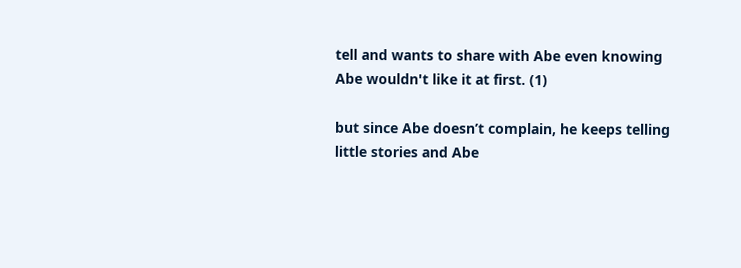tell and wants to share with Abe even knowing Abe wouldn't like it at first. (1)

but since Abe doesn’t complain, he keeps telling little stories and Abe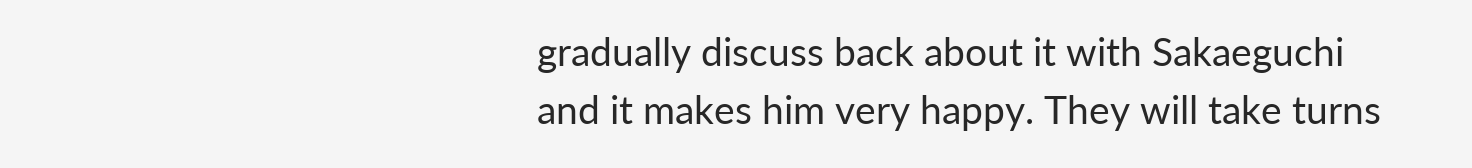gradually discuss back about it with Sakaeguchi and it makes him very happy. They will take turns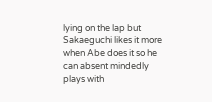lying on the lap but Sakaeguchi likes it more when Abe does it so he can absent mindedly plays with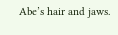Abe’s hair and jaws.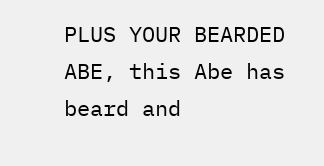PLUS YOUR BEARDED ABE, this Abe has beard and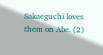Sakaeguchi loves them on Abe. (2)